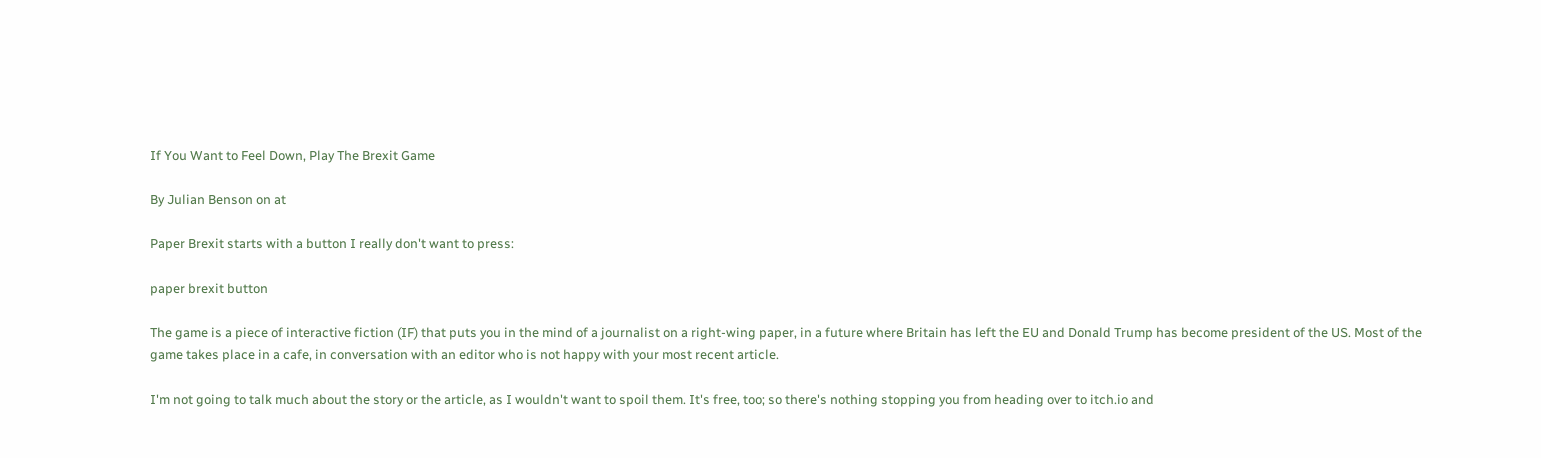If You Want to Feel Down, Play The Brexit Game

By Julian Benson on at

Paper Brexit starts with a button I really don't want to press:

paper brexit button

The game is a piece of interactive fiction (IF) that puts you in the mind of a journalist on a right-wing paper, in a future where Britain has left the EU and Donald Trump has become president of the US. Most of the game takes place in a cafe, in conversation with an editor who is not happy with your most recent article.

I'm not going to talk much about the story or the article, as I wouldn't want to spoil them. It's free, too; so there's nothing stopping you from heading over to itch.io and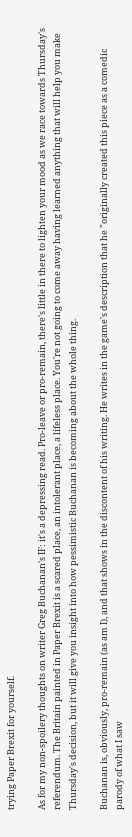trying Paper Brexit for yourself.

As for my non-spoilery thoughts on writer Greg Buchanan's IF: it's a depressing read. Pro-leave or pro-remain, there's little in there to lighten your mood as we race towards Thursday's referendum. The Britain painted in Paper Brexit is a scared place, an intolerant place, a lifeless place. You're not going to come away having learned anything that will help you make Thursday's decision, but it will give you insight into how pessimistic Buchanan is becoming about the whole thing.

Buchanan is, obviously, pro-remain (as am I), and that shows in the discontent of his writing. He writes in the game's description that he "originally created this piece as a comedic parody of what I saw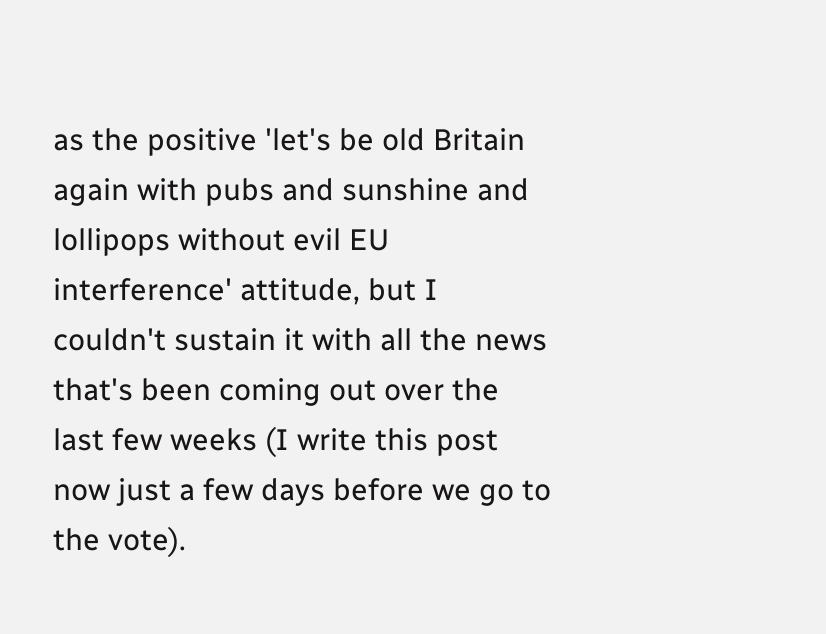as the positive 'let's be old Britain again with pubs and sunshine and lollipops without evil EU interference' attitude, but I couldn't sustain it with all the news that's been coming out over the last few weeks (I write this post now just a few days before we go to the vote).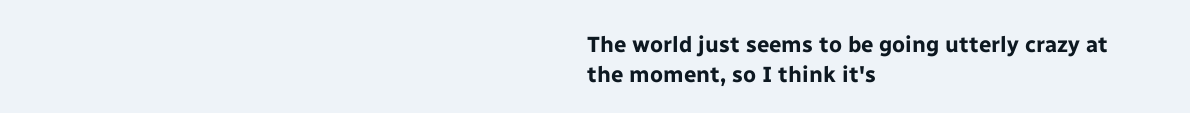The world just seems to be going utterly crazy at the moment, so I think it's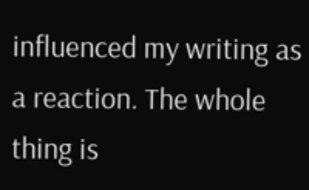influenced my writing as a reaction. The whole thing is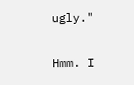ugly."

Hmm. I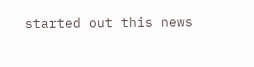started out this news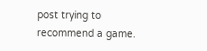post trying to recommend a game.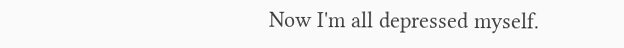Now I'm all depressed myself.